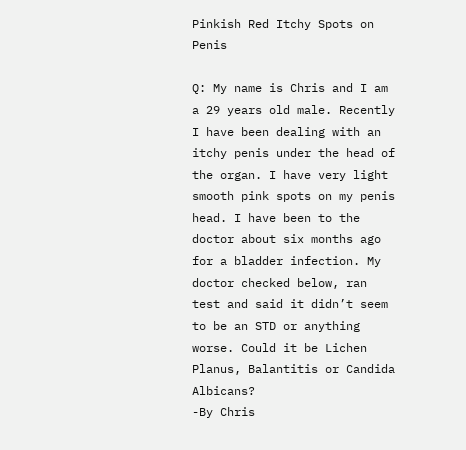Pinkish Red Itchy Spots on Penis

Q: My name is Chris and I am a 29 years old male. Recently I have been dealing with an itchy penis under the head of the organ. I have very light smooth pink spots on my penis head. I have been to the doctor about six months ago for a bladder infection. My doctor checked below, ran test and said it didn’t seem to be an STD or anything worse. Could it be Lichen Planus, Balantitis or Candida Albicans?
-By Chris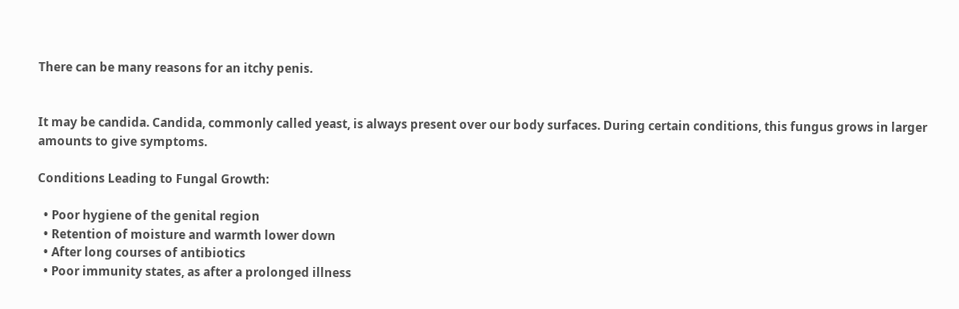There can be many reasons for an itchy penis.


It may be candida. Candida, commonly called yeast, is always present over our body surfaces. During certain conditions, this fungus grows in larger amounts to give symptoms.

Conditions Leading to Fungal Growth:

  • Poor hygiene of the genital region
  • Retention of moisture and warmth lower down
  • After long courses of antibiotics
  • Poor immunity states, as after a prolonged illness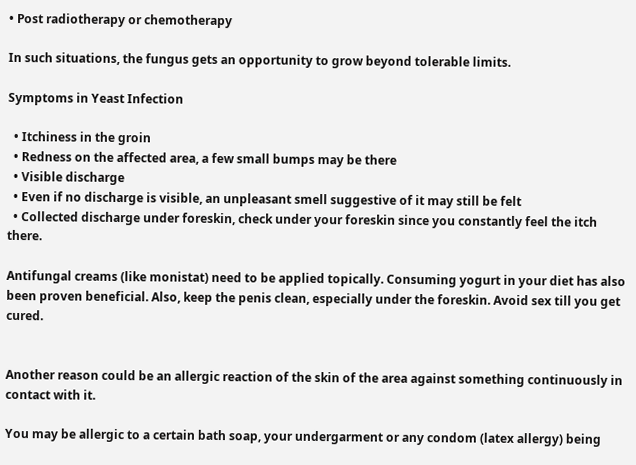• Post radiotherapy or chemotherapy

In such situations, the fungus gets an opportunity to grow beyond tolerable limits.

Symptoms in Yeast Infection

  • Itchiness in the groin
  • Redness on the affected area, a few small bumps may be there
  • Visible discharge
  • Even if no discharge is visible, an unpleasant smell suggestive of it may still be felt
  • Collected discharge under foreskin, check under your foreskin since you constantly feel the itch there.

Antifungal creams (like monistat) need to be applied topically. Consuming yogurt in your diet has also been proven beneficial. Also, keep the penis clean, especially under the foreskin. Avoid sex till you get cured.


Another reason could be an allergic reaction of the skin of the area against something continuously in contact with it.

You may be allergic to a certain bath soap, your undergarment or any condom (latex allergy) being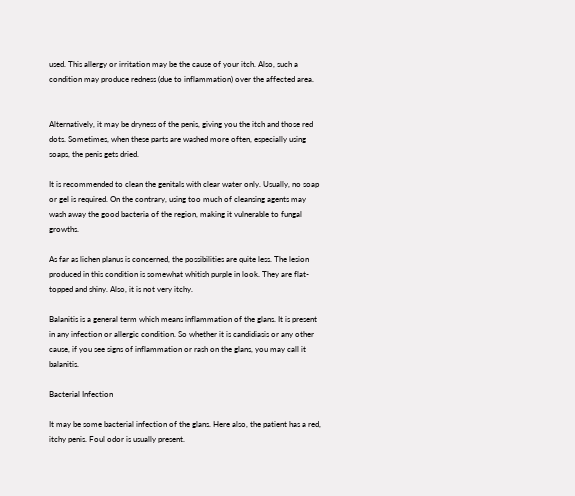used. This allergy or irritation may be the cause of your itch. Also, such a condition may produce redness (due to inflammation) over the affected area.


Alternatively, it may be dryness of the penis, giving you the itch and those red dots. Sometimes, when these parts are washed more often, especially using soaps, the penis gets dried.

It is recommended to clean the genitals with clear water only. Usually, no soap or gel is required. On the contrary, using too much of cleansing agents may wash away the good bacteria of the region, making it vulnerable to fungal growths.

As far as lichen planus is concerned, the possibilities are quite less. The lesion produced in this condition is somewhat whitish purple in look. They are flat-topped and shiny. Also, it is not very itchy.

Balanitis is a general term which means inflammation of the glans. It is present in any infection or allergic condition. So whether it is candidiasis or any other cause, if you see signs of inflammation or rash on the glans, you may call it balanitis.

Bacterial Infection

It may be some bacterial infection of the glans. Here also, the patient has a red, itchy penis. Foul odor is usually present.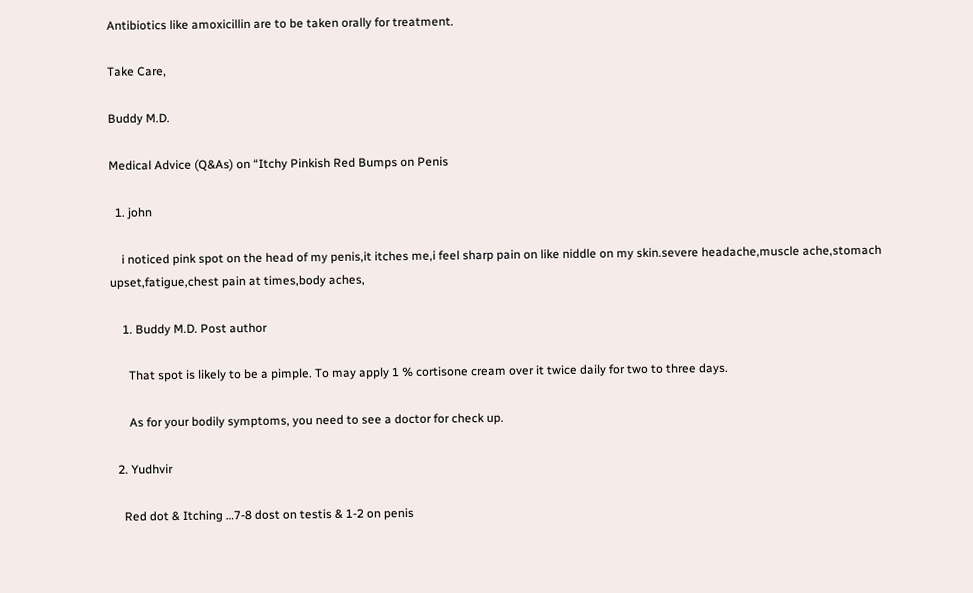Antibiotics like amoxicillin are to be taken orally for treatment.

Take Care,

Buddy M.D.

Medical Advice (Q&As) on “Itchy Pinkish Red Bumps on Penis

  1. john

    i noticed pink spot on the head of my penis,it itches me,i feel sharp pain on like niddle on my skin.severe headache,muscle ache,stomach upset,fatigue,chest pain at times,body aches,

    1. Buddy M.D. Post author

      That spot is likely to be a pimple. To may apply 1 % cortisone cream over it twice daily for two to three days.

      As for your bodily symptoms, you need to see a doctor for check up.

  2. Yudhvir

    Red dot & Itching …7-8 dost on testis & 1-2 on penis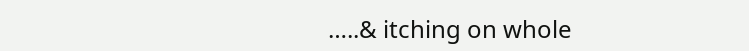…..& itching on whole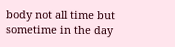body not all time but sometime in the day